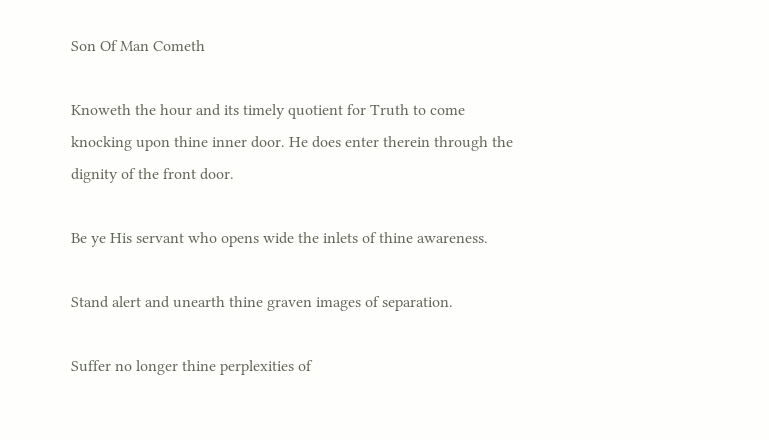Son Of Man Cometh

Knoweth the hour and its timely quotient for Truth to come knocking upon thine inner door. He does enter therein through the dignity of the front door.

Be ye His servant who opens wide the inlets of thine awareness.

Stand alert and unearth thine graven images of separation.

Suffer no longer thine perplexities of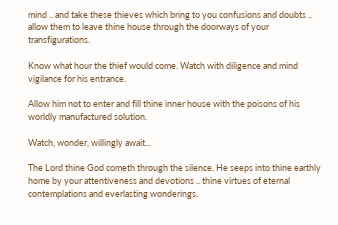mind .. and take these thieves which bring to you confusions and doubts .. allow them to leave thine house through the doorways of your transfigurations.

Know what hour the thief would come. Watch with diligence and mind vigilance for his entrance.

Allow him not to enter and fill thine inner house with the poisons of his worldly manufactured solution.

Watch, wonder, willingly await...

The Lord thine God cometh through the silence. He seeps into thine earthly home by your attentiveness and devotions .. thine virtues of eternal contemplations and everlasting wonderings.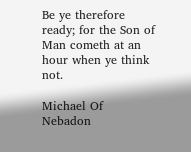Be ye therefore ready; for the Son of Man cometh at an hour when ye think not.

Michael Of Nebadon